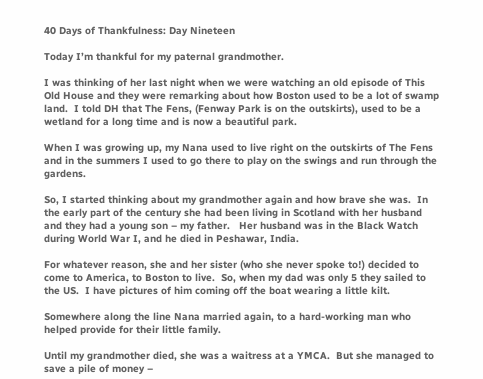40 Days of Thankfulness: Day Nineteen

Today I’m thankful for my paternal grandmother.

I was thinking of her last night when we were watching an old episode of This Old House and they were remarking about how Boston used to be a lot of swamp land.  I told DH that The Fens, (Fenway Park is on the outskirts), used to be a wetland for a long time and is now a beautiful park.

When I was growing up, my Nana used to live right on the outskirts of The Fens and in the summers I used to go there to play on the swings and run through the gardens.

So, I started thinking about my grandmother again and how brave she was.  In the early part of the century she had been living in Scotland with her husband and they had a young son – my father.   Her husband was in the Black Watch during World War I, and he died in Peshawar, India.

For whatever reason, she and her sister (who she never spoke to!) decided to come to America, to Boston to live.  So, when my dad was only 5 they sailed to the US.  I have pictures of him coming off the boat wearing a little kilt.

Somewhere along the line Nana married again, to a hard-working man who helped provide for their little family.

Until my grandmother died, she was a waitress at a YMCA.  But she managed to save a pile of money –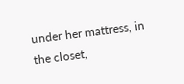under her mattress, in the closet,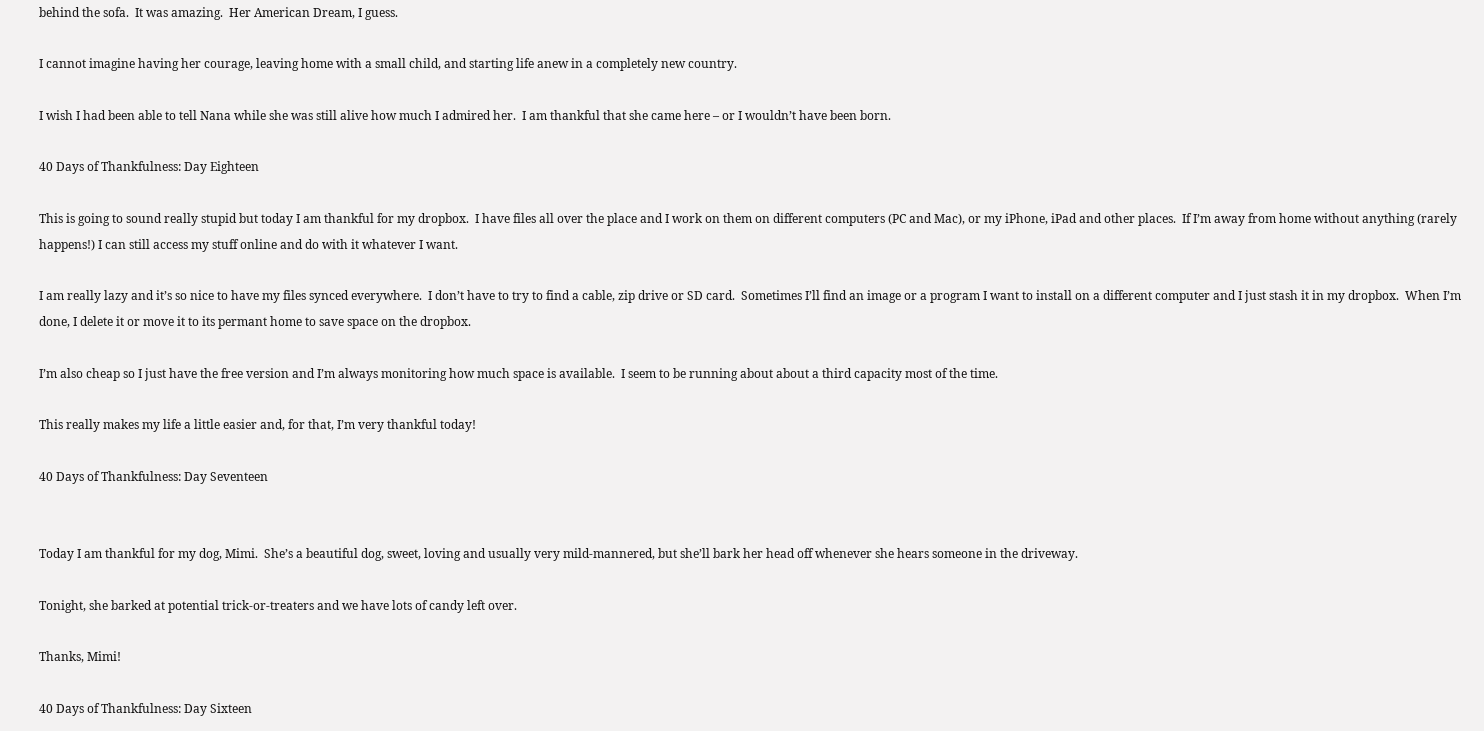behind the sofa.  It was amazing.  Her American Dream, I guess.

I cannot imagine having her courage, leaving home with a small child, and starting life anew in a completely new country.

I wish I had been able to tell Nana while she was still alive how much I admired her.  I am thankful that she came here – or I wouldn’t have been born.

40 Days of Thankfulness: Day Eighteen

This is going to sound really stupid but today I am thankful for my dropbox.  I have files all over the place and I work on them on different computers (PC and Mac), or my iPhone, iPad and other places.  If I’m away from home without anything (rarely happens!) I can still access my stuff online and do with it whatever I want.

I am really lazy and it’s so nice to have my files synced everywhere.  I don’t have to try to find a cable, zip drive or SD card.  Sometimes I’ll find an image or a program I want to install on a different computer and I just stash it in my dropbox.  When I’m done, I delete it or move it to its permant home to save space on the dropbox.

I’m also cheap so I just have the free version and I’m always monitoring how much space is available.  I seem to be running about about a third capacity most of the time.

This really makes my life a little easier and, for that, I’m very thankful today!

40 Days of Thankfulness: Day Seventeen


Today I am thankful for my dog, Mimi.  She’s a beautiful dog, sweet, loving and usually very mild-mannered, but she’ll bark her head off whenever she hears someone in the driveway.

Tonight, she barked at potential trick-or-treaters and we have lots of candy left over.

Thanks, Mimi!

40 Days of Thankfulness: Day Sixteen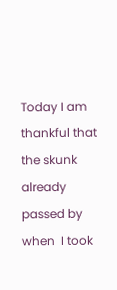Today I am thankful that the skunk already passed by when  I took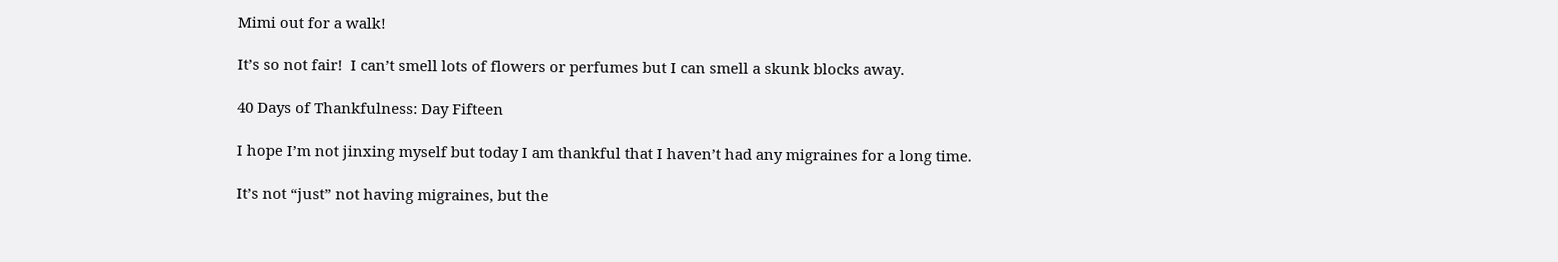Mimi out for a walk!

It’s so not fair!  I can’t smell lots of flowers or perfumes but I can smell a skunk blocks away.

40 Days of Thankfulness: Day Fifteen

I hope I’m not jinxing myself but today I am thankful that I haven’t had any migraines for a long time.

It’s not “just” not having migraines, but the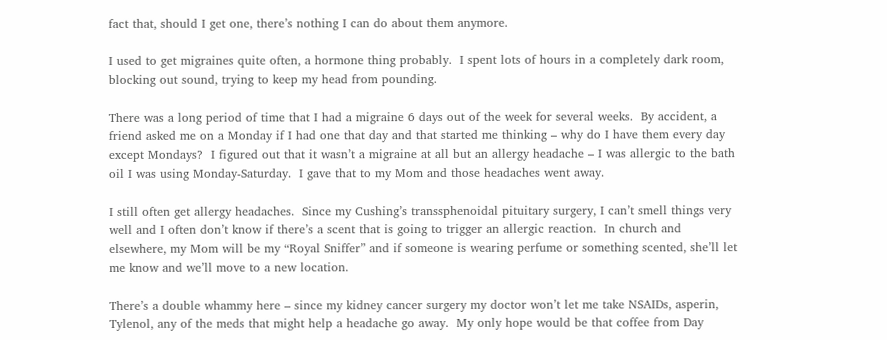fact that, should I get one, there’s nothing I can do about them anymore.

I used to get migraines quite often, a hormone thing probably.  I spent lots of hours in a completely dark room, blocking out sound, trying to keep my head from pounding.

There was a long period of time that I had a migraine 6 days out of the week for several weeks.  By accident, a friend asked me on a Monday if I had one that day and that started me thinking – why do I have them every day except Mondays?  I figured out that it wasn’t a migraine at all but an allergy headache – I was allergic to the bath oil I was using Monday-Saturday.  I gave that to my Mom and those headaches went away.

I still often get allergy headaches.  Since my Cushing’s transsphenoidal pituitary surgery, I can’t smell things very well and I often don’t know if there’s a scent that is going to trigger an allergic reaction.  In church and elsewhere, my Mom will be my “Royal Sniffer” and if someone is wearing perfume or something scented, she’ll let me know and we’ll move to a new location.

There’s a double whammy here – since my kidney cancer surgery my doctor won’t let me take NSAIDs, asperin, Tylenol, any of the meds that might help a headache go away.  My only hope would be that coffee from Day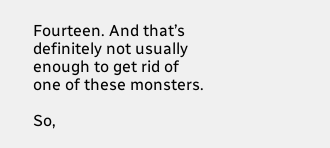Fourteen. And that’s definitely not usually enough to get rid of one of these monsters.

So,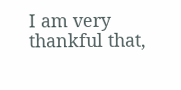I am very thankful that,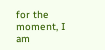for the moment, I am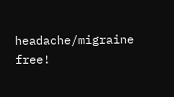headache/migraine free!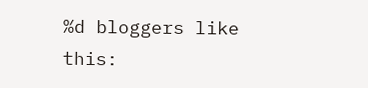%d bloggers like this: